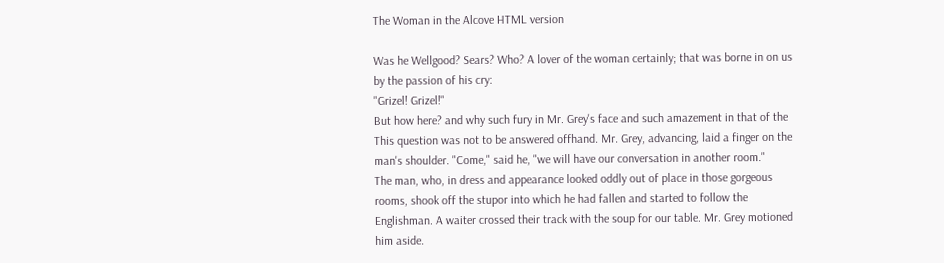The Woman in the Alcove HTML version

Was he Wellgood? Sears? Who? A lover of the woman certainly; that was borne in on us
by the passion of his cry:
"Grizel! Grizel!"
But how here? and why such fury in Mr. Grey's face and such amazement in that of the
This question was not to be answered offhand. Mr. Grey, advancing, laid a finger on the
man's shoulder. "Come," said he, "we will have our conversation in another room."
The man, who, in dress and appearance looked oddly out of place in those gorgeous
rooms, shook off the stupor into which he had fallen and started to follow the
Englishman. A waiter crossed their track with the soup for our table. Mr. Grey motioned
him aside.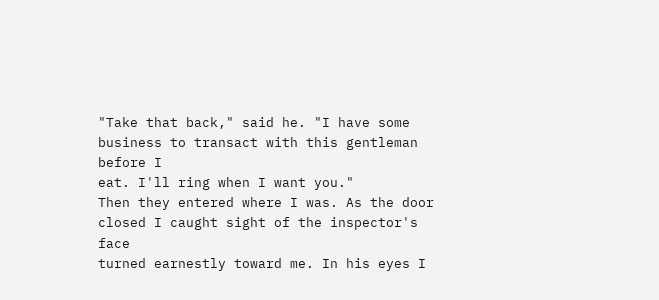"Take that back," said he. "I have some business to transact with this gentleman before I
eat. I'll ring when I want you."
Then they entered where I was. As the door closed I caught sight of the inspector's face
turned earnestly toward me. In his eyes I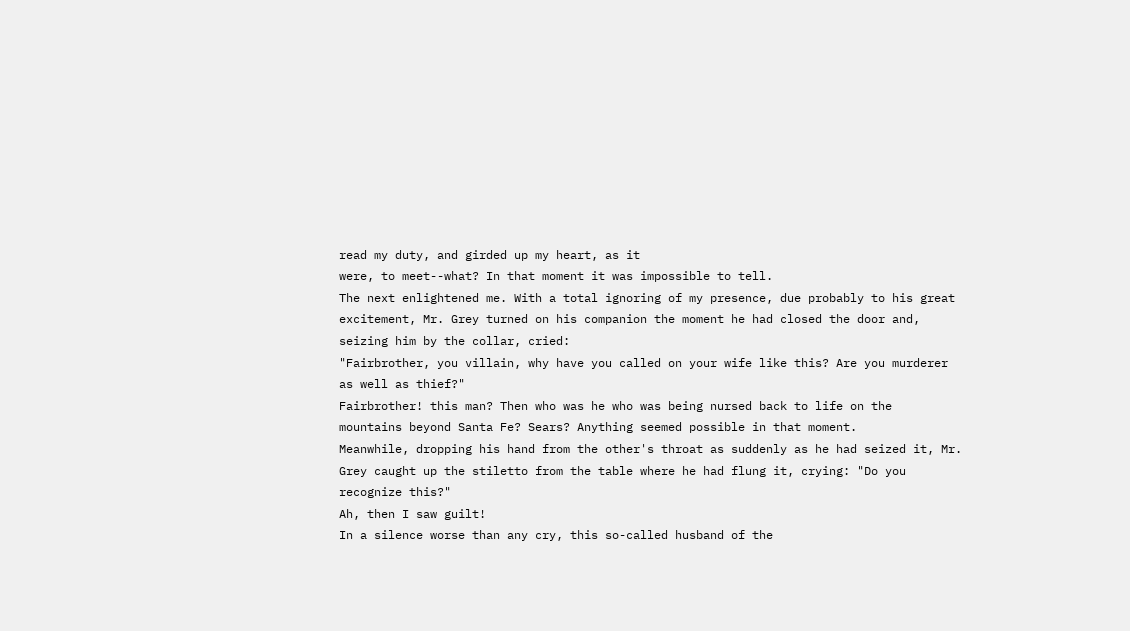read my duty, and girded up my heart, as it
were, to meet--what? In that moment it was impossible to tell.
The next enlightened me. With a total ignoring of my presence, due probably to his great
excitement, Mr. Grey turned on his companion the moment he had closed the door and,
seizing him by the collar, cried:
"Fairbrother, you villain, why have you called on your wife like this? Are you murderer
as well as thief?"
Fairbrother! this man? Then who was he who was being nursed back to life on the
mountains beyond Santa Fe? Sears? Anything seemed possible in that moment.
Meanwhile, dropping his hand from the other's throat as suddenly as he had seized it, Mr.
Grey caught up the stiletto from the table where he had flung it, crying: "Do you
recognize this?"
Ah, then I saw guilt!
In a silence worse than any cry, this so-called husband of the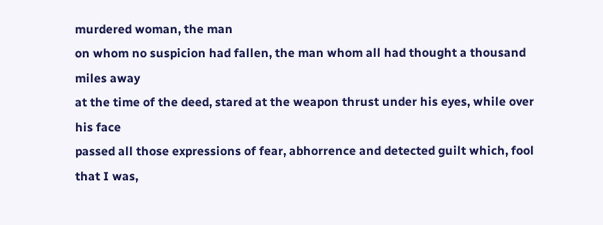murdered woman, the man
on whom no suspicion had fallen, the man whom all had thought a thousand miles away
at the time of the deed, stared at the weapon thrust under his eyes, while over his face
passed all those expressions of fear, abhorrence and detected guilt which, fool that I was,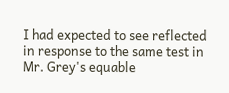I had expected to see reflected in response to the same test in Mr. Grey's equable